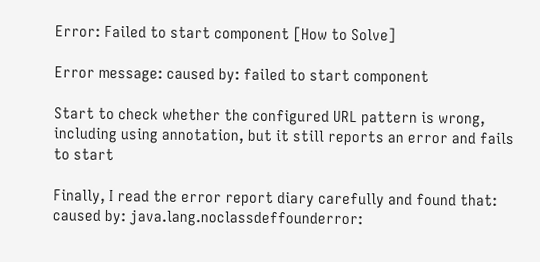Error: Failed to start component [How to Solve]

Error message: caused by: failed to start component

Start to check whether the configured URL pattern is wrong, including using annotation, but it still reports an error and fails to start

Finally, I read the error report diary carefully and found that: caused by: java.lang.noclassdeffounderror: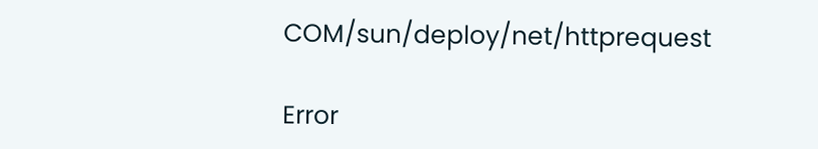COM/sun/deploy/net/httprequest

Error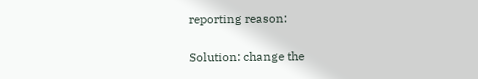reporting reason:

Solution: change the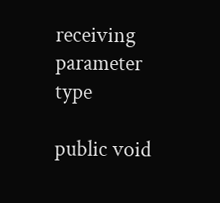receiving parameter type

public void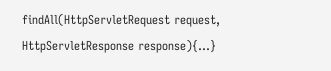findAll(HttpServletRequest request, HttpServletResponse response){...}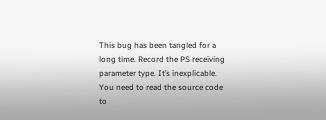This bug has been tangled for a long time. Record the PS receiving parameter type. It’s inexplicable. You need to read the source code to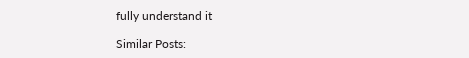fully understand it

Similar Posts: